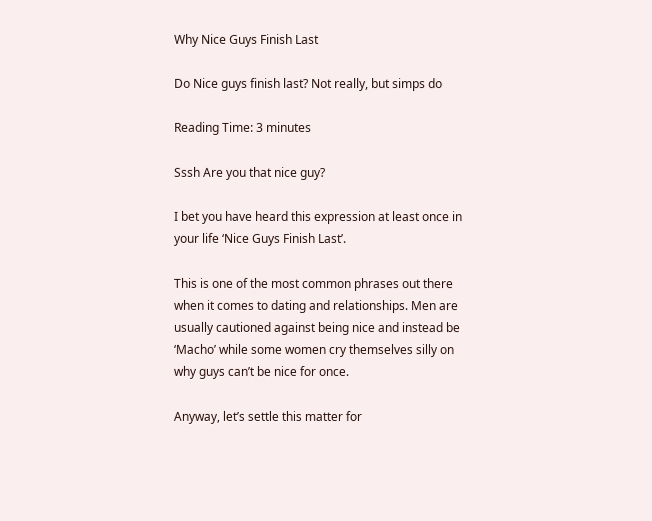Why Nice Guys Finish Last

Do Nice guys finish last? Not really, but simps do

Reading Time: 3 minutes

Sssh Are you that nice guy?

I bet you have heard this expression at least once in your life ‘Nice Guys Finish Last’.

This is one of the most common phrases out there when it comes to dating and relationships. Men are usually cautioned against being nice and instead be ‘Macho’ while some women cry themselves silly on why guys can’t be nice for once.

Anyway, let’s settle this matter for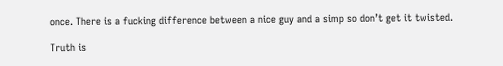once. There is a fucking difference between a nice guy and a simp so don’t get it twisted.

Truth is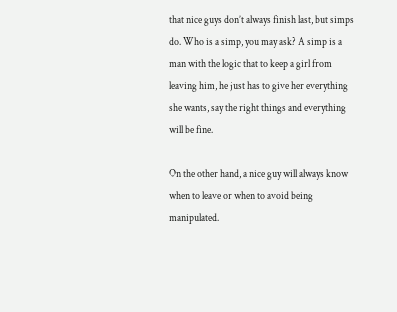that nice guys don’t always finish last, but simps do. Who is a simp, you may ask? A simp is a man with the logic that to keep a girl from leaving him, he just has to give her everything she wants, say the right things and everything will be fine.

On the other hand, a nice guy will always know when to leave or when to avoid being manipulated.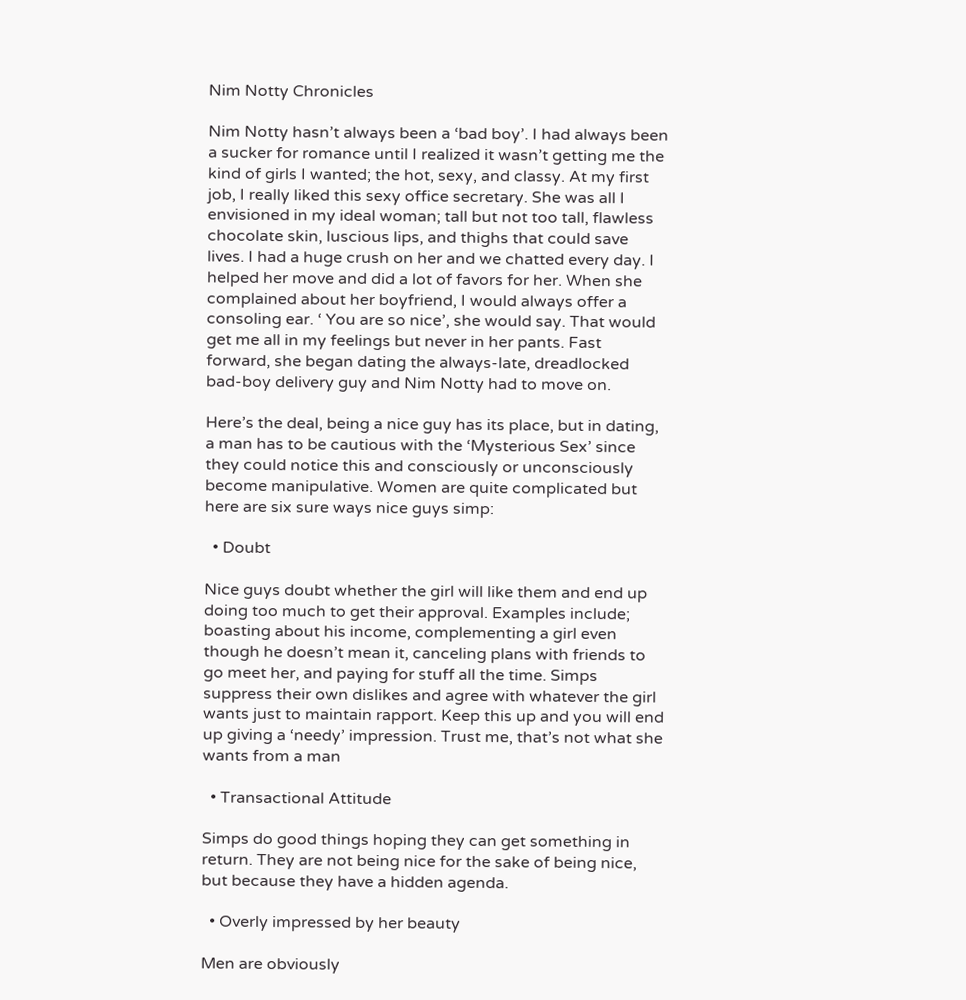Nim Notty Chronicles

Nim Notty hasn’t always been a ‘bad boy’. I had always been a sucker for romance until I realized it wasn’t getting me the kind of girls I wanted; the hot, sexy, and classy. At my first job, I really liked this sexy office secretary. She was all I envisioned in my ideal woman; tall but not too tall, flawless chocolate skin, luscious lips, and thighs that could save lives. I had a huge crush on her and we chatted every day. I helped her move and did a lot of favors for her. When she complained about her boyfriend, I would always offer a consoling ear. ‘ You are so nice’, she would say. That would get me all in my feelings but never in her pants. Fast forward, she began dating the always-late, dreadlocked bad-boy delivery guy and Nim Notty had to move on.

Here’s the deal, being a nice guy has its place, but in dating, a man has to be cautious with the ‘Mysterious Sex’ since they could notice this and consciously or unconsciously become manipulative. Women are quite complicated but here are six sure ways nice guys simp:

  • Doubt

Nice guys doubt whether the girl will like them and end up doing too much to get their approval. Examples include; boasting about his income, complementing a girl even though he doesn’t mean it, canceling plans with friends to go meet her, and paying for stuff all the time. Simps suppress their own dislikes and agree with whatever the girl wants just to maintain rapport. Keep this up and you will end up giving a ‘needy’ impression. Trust me, that’s not what she wants from a man

  • Transactional Attitude

Simps do good things hoping they can get something in return. They are not being nice for the sake of being nice, but because they have a hidden agenda.

  • Overly impressed by her beauty

Men are obviously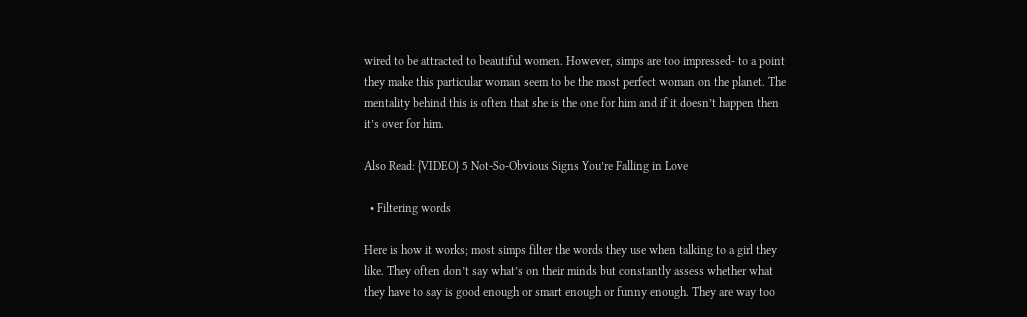wired to be attracted to beautiful women. However, simps are too impressed- to a point they make this particular woman seem to be the most perfect woman on the planet. The mentality behind this is often that she is the one for him and if it doesn’t happen then it’s over for him.

Also Read: {VIDEO} 5 Not-So-Obvious Signs You’re Falling in Love

  • Filtering words

Here is how it works; most simps filter the words they use when talking to a girl they like. They often don’t say what’s on their minds but constantly assess whether what they have to say is good enough or smart enough or funny enough. They are way too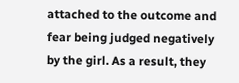attached to the outcome and fear being judged negatively by the girl. As a result, they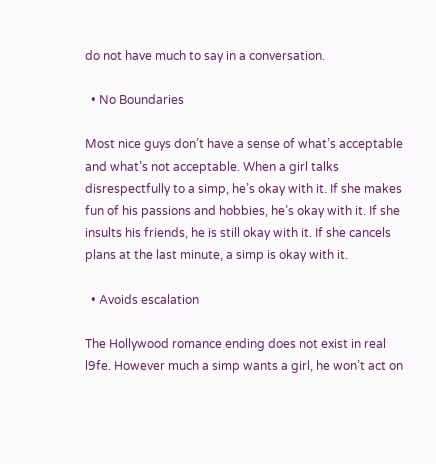do not have much to say in a conversation.

  • No Boundaries

Most nice guys don’t have a sense of what’s acceptable and what’s not acceptable. When a girl talks disrespectfully to a simp, he’s okay with it. If she makes fun of his passions and hobbies, he’s okay with it. If she insults his friends, he is still okay with it. If she cancels plans at the last minute, a simp is okay with it.

  • Avoids escalation

The Hollywood romance ending does not exist in real l9fe. However much a simp wants a girl, he won’t act on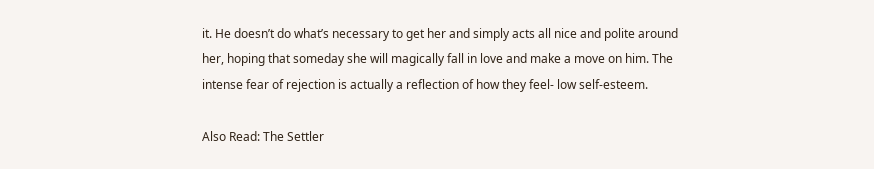it. He doesn’t do what’s necessary to get her and simply acts all nice and polite around her, hoping that someday she will magically fall in love and make a move on him. The intense fear of rejection is actually a reflection of how they feel- low self-esteem.

Also Read: The Settler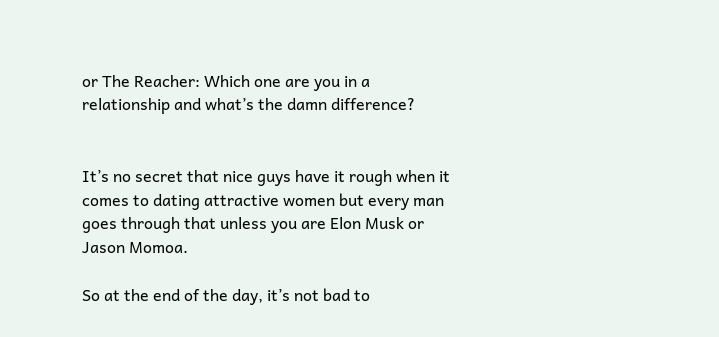or The Reacher: Which one are you in a relationship and what’s the damn difference?


It’s no secret that nice guys have it rough when it comes to dating attractive women but every man goes through that unless you are Elon Musk or Jason Momoa.

So at the end of the day, it’s not bad to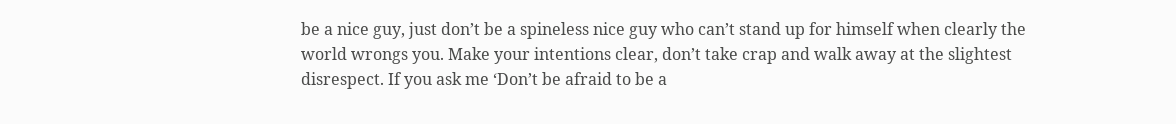be a nice guy, just don’t be a spineless nice guy who can’t stand up for himself when clearly the world wrongs you. Make your intentions clear, don’t take crap and walk away at the slightest disrespect. If you ask me ‘Don’t be afraid to be a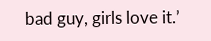bad guy, girls love it.’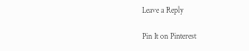Leave a Reply

Pin It on Pinterest